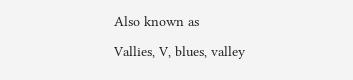Also known as

Vallies, V, blues, valley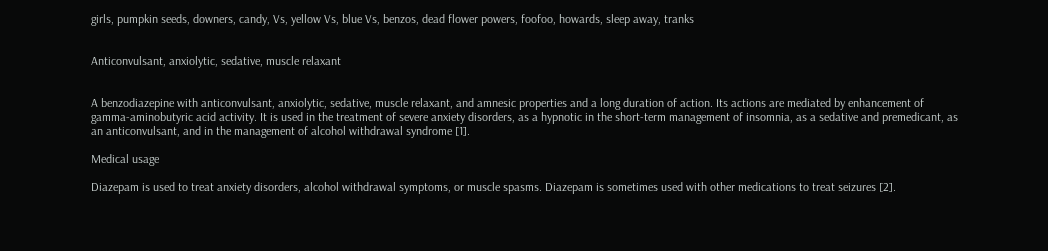girls, pumpkin seeds, downers, candy, Vs, yellow Vs, blue Vs, benzos, dead flower powers, foofoo, howards, sleep away, tranks


Anticonvulsant, anxiolytic, sedative, muscle relaxant


A benzodiazepine with anticonvulsant, anxiolytic, sedative, muscle relaxant, and amnesic properties and a long duration of action. Its actions are mediated by enhancement of gamma-aminobutyric acid activity. It is used in the treatment of severe anxiety disorders, as a hypnotic in the short-term management of insomnia, as a sedative and premedicant, as an anticonvulsant, and in the management of alcohol withdrawal syndrome [1].

Medical usage

Diazepam is used to treat anxiety disorders, alcohol withdrawal symptoms, or muscle spasms. Diazepam is sometimes used with other medications to treat seizures [2].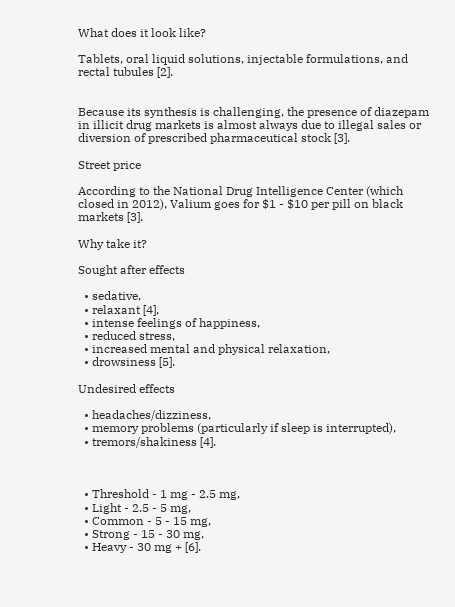What does it look like?

Tablets, oral liquid solutions, injectable formulations, and rectal tubules [2].


Because its synthesis is challenging, the presence of diazepam in illicit drug markets is almost always due to illegal sales or diversion of prescribed pharmaceutical stock [3].

Street price

According to the National Drug Intelligence Center (which closed in 2012), Valium goes for $1 - $10 per pill on black markets [3].

Why take it?

Sought after effects

  • sedative,
  • relaxant [4],
  • intense feelings of happiness,
  • reduced stress,
  • increased mental and physical relaxation,
  • drowsiness [5].

Undesired effects

  • headaches/dizziness,
  • memory problems (particularly if sleep is interrupted),
  • tremors/shakiness [4].



  • Threshold - 1 mg - 2.5 mg,
  • Light - 2.5 - 5 mg,
  • Common - 5 - 15 mg,
  • Strong - 15 - 30 mg,
  • Heavy - 30 mg + [6].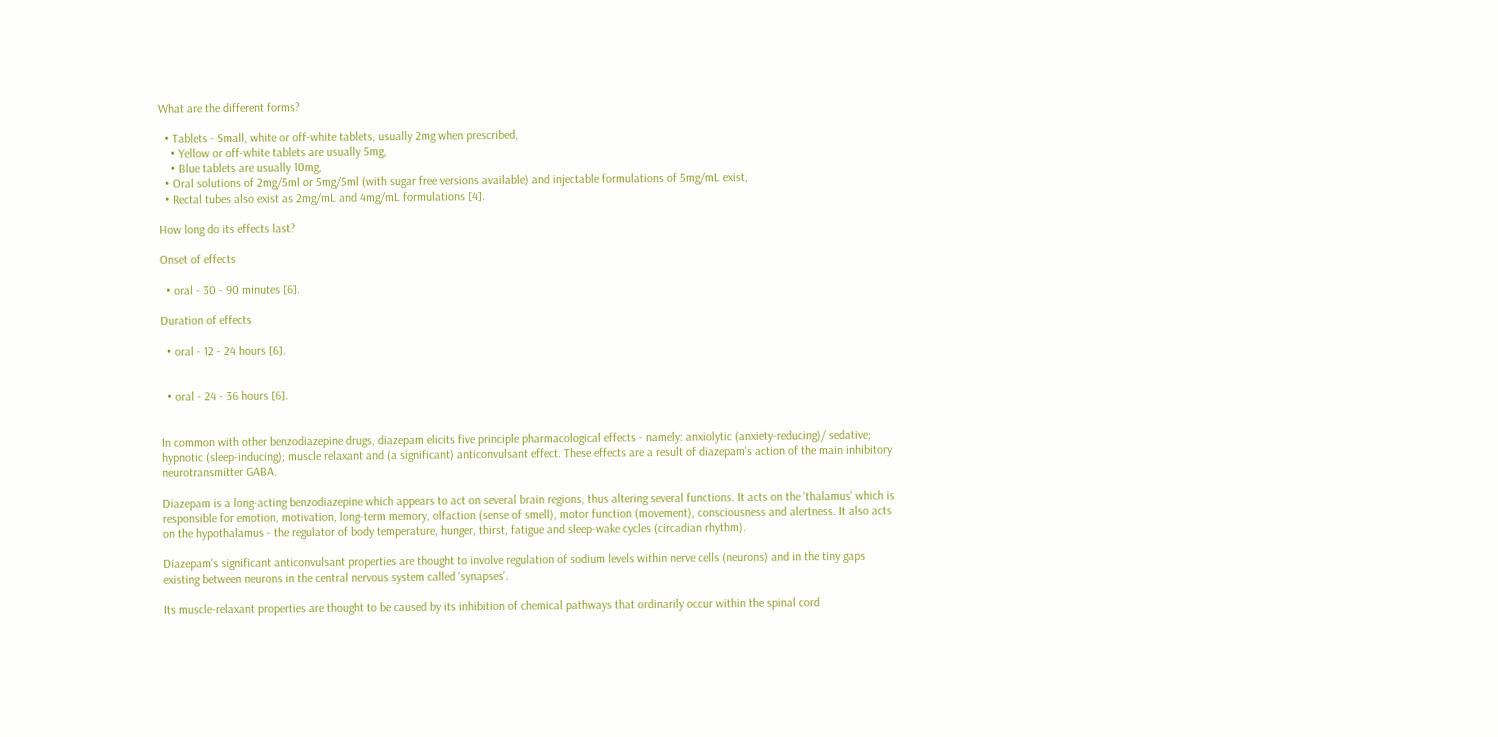What are the different forms?

  • Tablets - Small, white or off-white tablets, usually 2mg when prescribed,
    • Yellow or off-white tablets are usually 5mg,
    • Blue tablets are usually 10mg,
  • Oral solutions of 2mg/5ml or 5mg/5ml (with sugar free versions available) and injectable formulations of 5mg/mL exist,
  • Rectal tubes also exist as 2mg/mL and 4mg/mL formulations [4].

How long do its effects last?

Onset of effects

  • oral - 30 - 90 minutes [6].

Duration of effects

  • oral - 12 - 24 hours [6].


  • oral - 24 - 36 hours [6].


In common with other benzodiazepine drugs, diazepam elicits five principle pharmacological effects - namely: anxiolytic (anxiety-reducing)/ sedative; hypnotic (sleep-inducing); muscle relaxant and (a significant) anticonvulsant effect. These effects are a result of diazepam's action of the main inhibitory neurotransmitter GABA.

Diazepam is a long-acting benzodiazepine which appears to act on several brain regions, thus altering several functions. It acts on the 'thalamus' which is responsible for emotion, motivation, long-term memory, olfaction (sense of smell), motor function (movement), consciousness and alertness. It also acts on the hypothalamus - the regulator of body temperature, hunger, thirst, fatigue and sleep-wake cycles (circadian rhythm).

Diazepam's significant anticonvulsant properties are thought to involve regulation of sodium levels within nerve cells (neurons) and in the tiny gaps existing between neurons in the central nervous system called 'synapses'.

Its muscle-relaxant properties are thought to be caused by its inhibition of chemical pathways that ordinarily occur within the spinal cord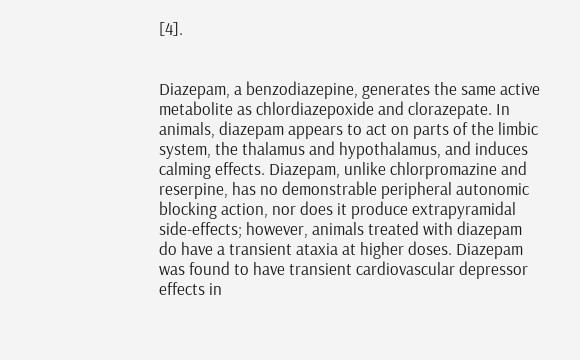[4].


Diazepam, a benzodiazepine, generates the same active metabolite as chlordiazepoxide and clorazepate. In animals, diazepam appears to act on parts of the limbic system, the thalamus and hypothalamus, and induces calming effects. Diazepam, unlike chlorpromazine and reserpine, has no demonstrable peripheral autonomic blocking action, nor does it produce extrapyramidal side-effects; however, animals treated with diazepam do have a transient ataxia at higher doses. Diazepam was found to have transient cardiovascular depressor effects in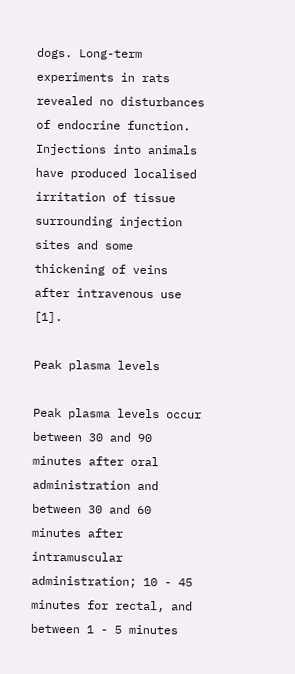dogs. Long-term experiments in rats revealed no disturbances of endocrine function. Injections into animals have produced localised irritation of tissue surrounding injection sites and some thickening of veins after intravenous use [1].

Peak plasma levels

Peak plasma levels occur between 30 and 90 minutes after oral administration and between 30 and 60 minutes after intramuscular administration; 10 - 45 minutes for rectal, and between 1 - 5 minutes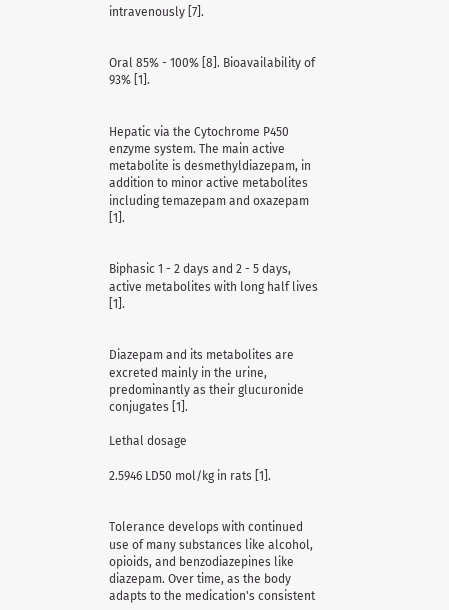intravenously [7].


Oral 85% - 100% [8]. Bioavailability of 93% [1].


Hepatic via the Cytochrome P450 enzyme system. The main active metabolite is desmethyldiazepam, in addition to minor active metabolites including temazepam and oxazepam [1].


Biphasic 1 - 2 days and 2 - 5 days, active metabolites with long half lives [1].


Diazepam and its metabolites are excreted mainly in the urine, predominantly as their glucuronide conjugates [1].

Lethal dosage

2.5946 LD50 mol/kg in rats [1].


Tolerance develops with continued use of many substances like alcohol, opioids, and benzodiazepines like diazepam. Over time, as the body adapts to the medication's consistent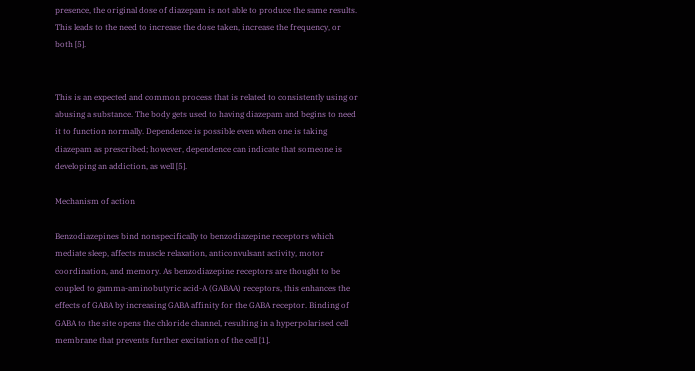presence, the original dose of diazepam is not able to produce the same results. This leads to the need to increase the dose taken, increase the frequency, or both [5].


This is an expected and common process that is related to consistently using or abusing a substance. The body gets used to having diazepam and begins to need it to function normally. Dependence is possible even when one is taking diazepam as prescribed; however, dependence can indicate that someone is developing an addiction, as well [5].

Mechanism of action

Benzodiazepines bind nonspecifically to benzodiazepine receptors which mediate sleep, affects muscle relaxation, anticonvulsant activity, motor coordination, and memory. As benzodiazepine receptors are thought to be coupled to gamma-aminobutyric acid-A (GABAA) receptors, this enhances the effects of GABA by increasing GABA affinity for the GABA receptor. Binding of GABA to the site opens the chloride channel, resulting in a hyperpolarised cell membrane that prevents further excitation of the cell [1].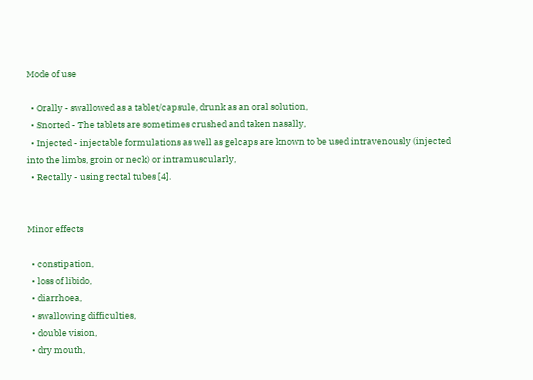Mode of use

  • Orally - swallowed as a tablet/capsule, drunk as an oral solution,
  • Snorted - The tablets are sometimes crushed and taken nasally,
  • Injected - injectable formulations as well as gelcaps are known to be used intravenously (injected into the limbs, groin or neck) or intramuscularly,
  • Rectally - using rectal tubes [4].


Minor effects

  • constipation,
  • loss of libido,
  • diarrhoea,
  • swallowing difficulties,
  • double vision,
  • dry mouth,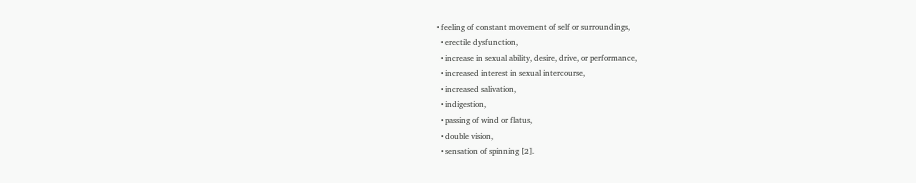• feeling of constant movement of self or surroundings,
  • erectile dysfunction,
  • increase in sexual ability, desire, drive, or performance,
  • increased interest in sexual intercourse,
  • increased salivation,
  • indigestion,
  • passing of wind or flatus,
  • double vision,
  • sensation of spinning [2].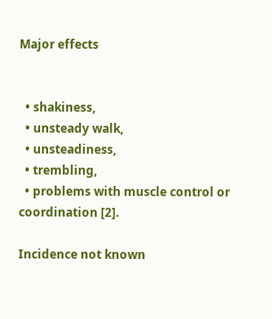Major effects


  • shakiness,
  • unsteady walk,
  • unsteadiness,
  • trembling,
  • problems with muscle control or coordination [2].

Incidence not known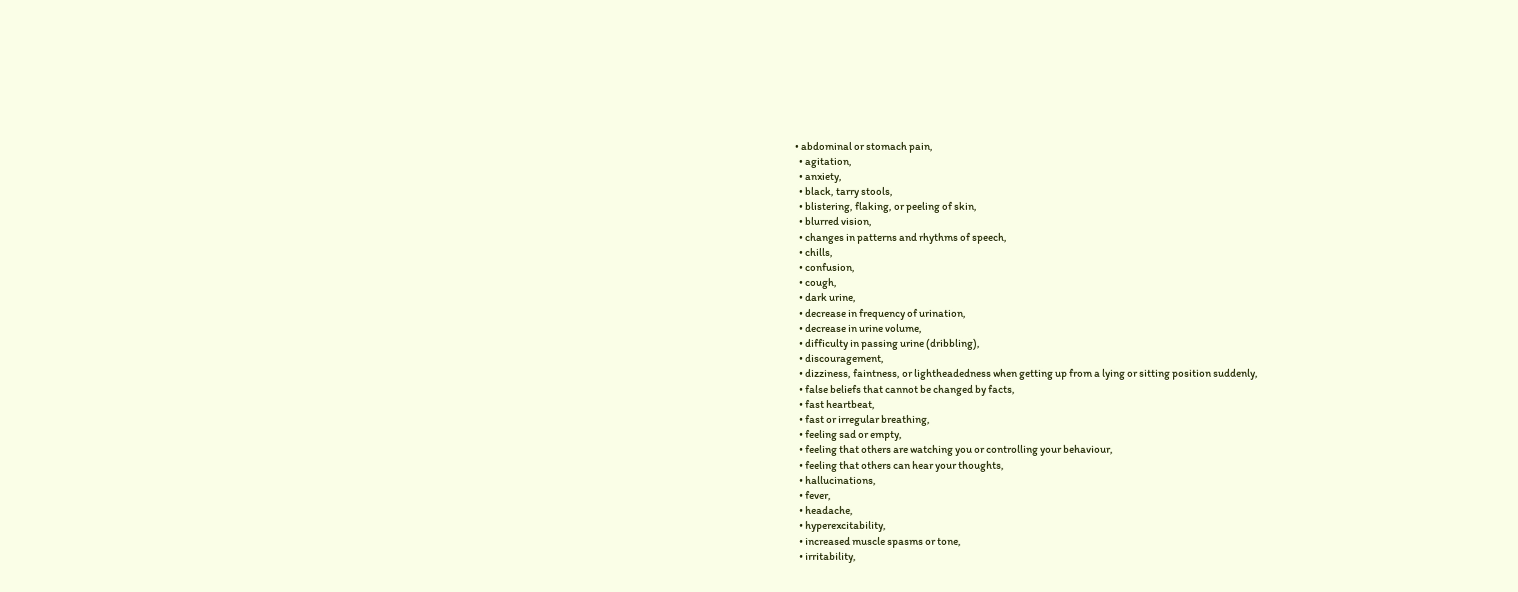• abdominal or stomach pain,
  • agitation,
  • anxiety,
  • black, tarry stools,
  • blistering, flaking, or peeling of skin,
  • blurred vision,
  • changes in patterns and rhythms of speech,
  • chills,
  • confusion,
  • cough,
  • dark urine,
  • decrease in frequency of urination,
  • decrease in urine volume,
  • difficulty in passing urine (dribbling),
  • discouragement,
  • dizziness, faintness, or lightheadedness when getting up from a lying or sitting position suddenly,
  • false beliefs that cannot be changed by facts,
  • fast heartbeat,
  • fast or irregular breathing,
  • feeling sad or empty,
  • feeling that others are watching you or controlling your behaviour,
  • feeling that others can hear your thoughts,
  • hallucinations,
  • fever,
  • headache,
  • hyperexcitability,
  • increased muscle spasms or tone,
  • irritability,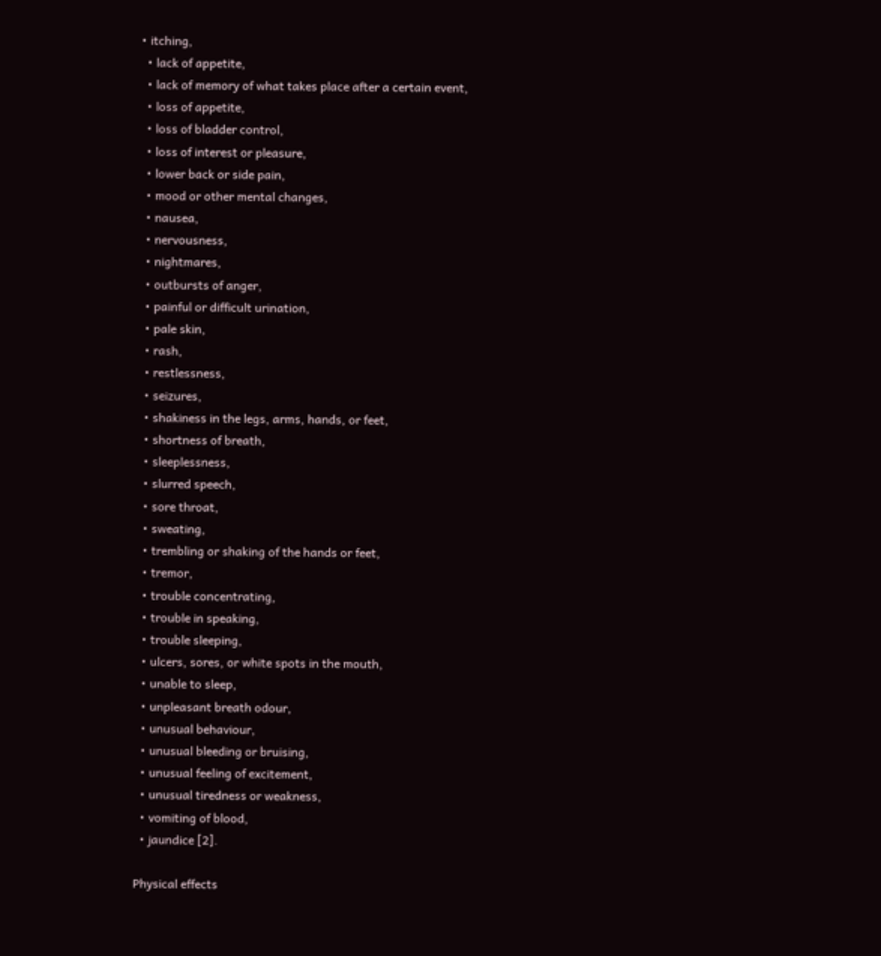• itching,
  • lack of appetite,
  • lack of memory of what takes place after a certain event,
  • loss of appetite,
  • loss of bladder control,
  • loss of interest or pleasure,
  • lower back or side pain,
  • mood or other mental changes,
  • nausea,
  • nervousness,
  • nightmares,
  • outbursts of anger,
  • painful or difficult urination,
  • pale skin,
  • rash,
  • restlessness,
  • seizures,
  • shakiness in the legs, arms, hands, or feet,
  • shortness of breath,
  • sleeplessness,
  • slurred speech,
  • sore throat,
  • sweating,
  • trembling or shaking of the hands or feet,
  • tremor,
  • trouble concentrating,
  • trouble in speaking,
  • trouble sleeping,
  • ulcers, sores, or white spots in the mouth,
  • unable to sleep,
  • unpleasant breath odour,
  • unusual behaviour,
  • unusual bleeding or bruising,
  • unusual feeling of excitement,
  • unusual tiredness or weakness,
  • vomiting of blood,
  • jaundice [2].

Physical effects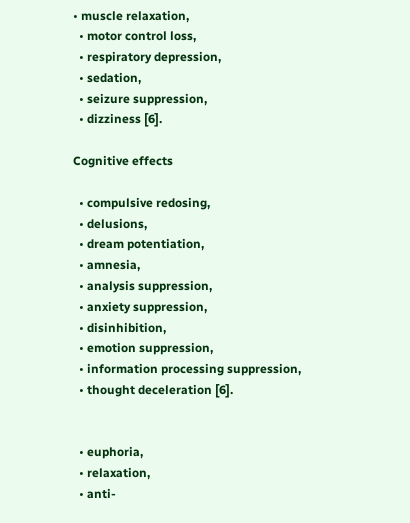• muscle relaxation,
  • motor control loss,
  • respiratory depression,
  • sedation,
  • seizure suppression,
  • dizziness [6].

Cognitive effects

  • compulsive redosing,
  • delusions,
  • dream potentiation,
  • amnesia,
  • analysis suppression,
  • anxiety suppression,
  • disinhibition,
  • emotion suppression,
  • information processing suppression,
  • thought deceleration [6].


  • euphoria,
  • relaxation,
  • anti-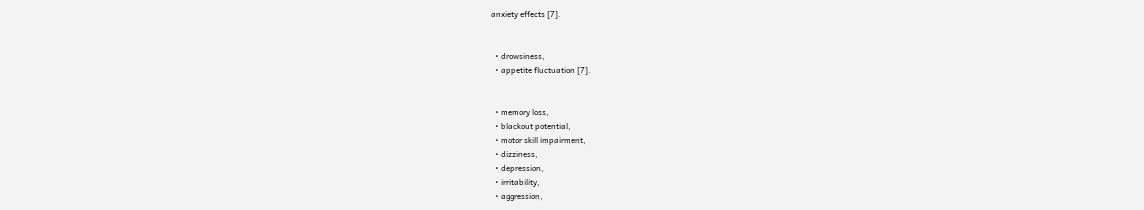anxiety effects [7].


  • drowsiness,
  • appetite fluctuation [7].


  • memory loss,
  • blackout potential,
  • motor skill impairment,
  • dizziness,
  • depression,
  • irritability,
  • aggression,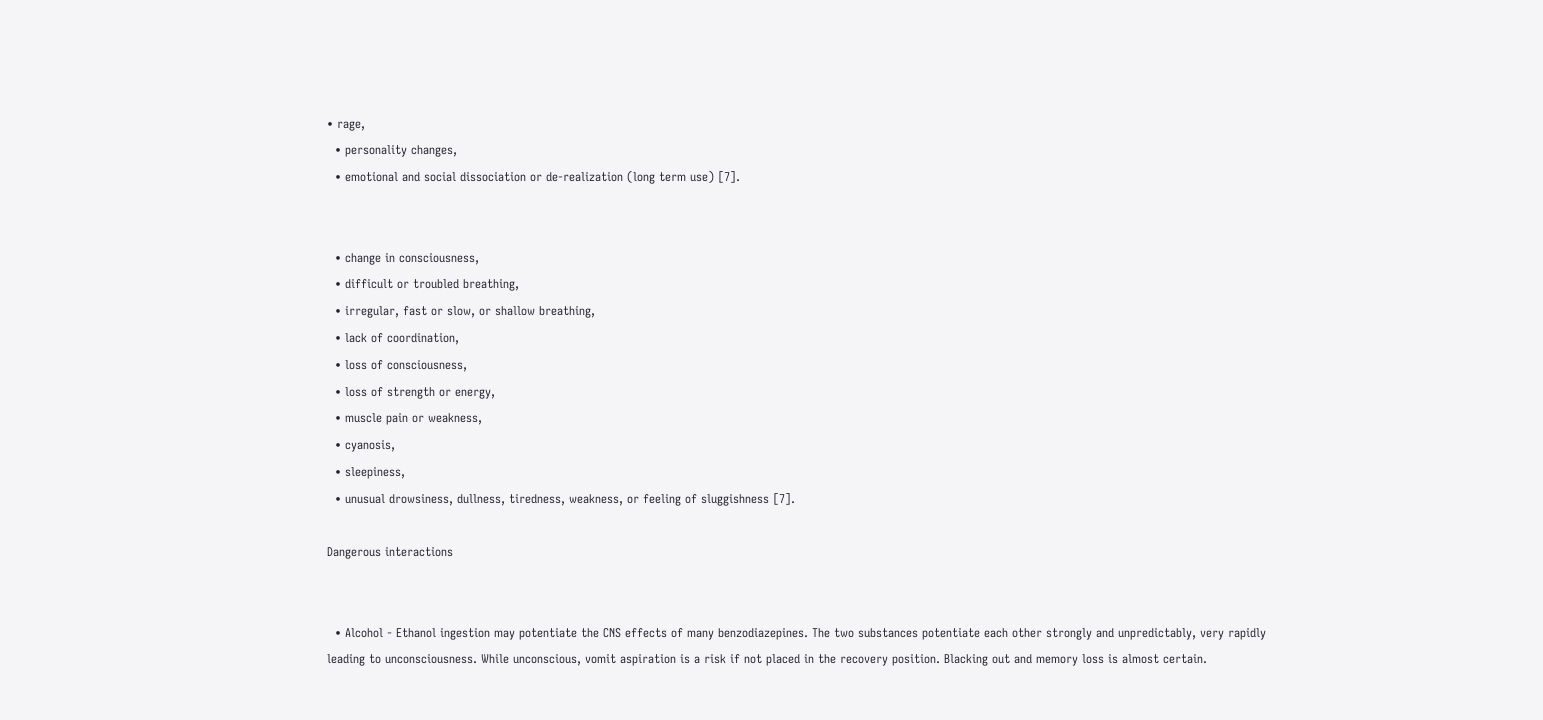• rage,
  • personality changes,
  • emotional and social dissociation or de-realization (long term use) [7].


  • change in consciousness,
  • difficult or troubled breathing,
  • irregular, fast or slow, or shallow breathing,
  • lack of coordination,
  • loss of consciousness,
  • loss of strength or energy,
  • muscle pain or weakness,
  • cyanosis,
  • sleepiness,
  • unusual drowsiness, dullness, tiredness, weakness, or feeling of sluggishness [7].

Dangerous interactions


  • Alcohol - Ethanol ingestion may potentiate the CNS effects of many benzodiazepines. The two substances potentiate each other strongly and unpredictably, very rapidly leading to unconsciousness. While unconscious, vomit aspiration is a risk if not placed in the recovery position. Blacking out and memory loss is almost certain.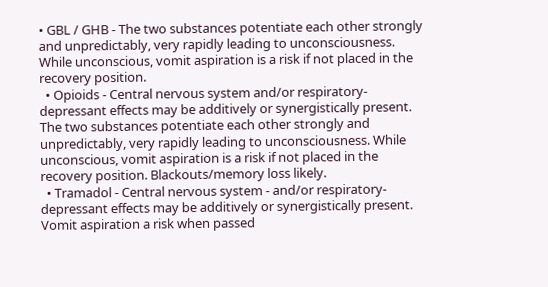• GBL / GHB - The two substances potentiate each other strongly and unpredictably, very rapidly leading to unconsciousness. While unconscious, vomit aspiration is a risk if not placed in the recovery position.
  • Opioids - Central nervous system and/or respiratory-depressant effects may be additively or synergistically present. The two substances potentiate each other strongly and unpredictably, very rapidly leading to unconsciousness. While unconscious, vomit aspiration is a risk if not placed in the recovery position. Blackouts/memory loss likely.
  • Tramadol - Central nervous system - and/or respiratory-depressant effects may be additively or synergistically present. Vomit aspiration a risk when passed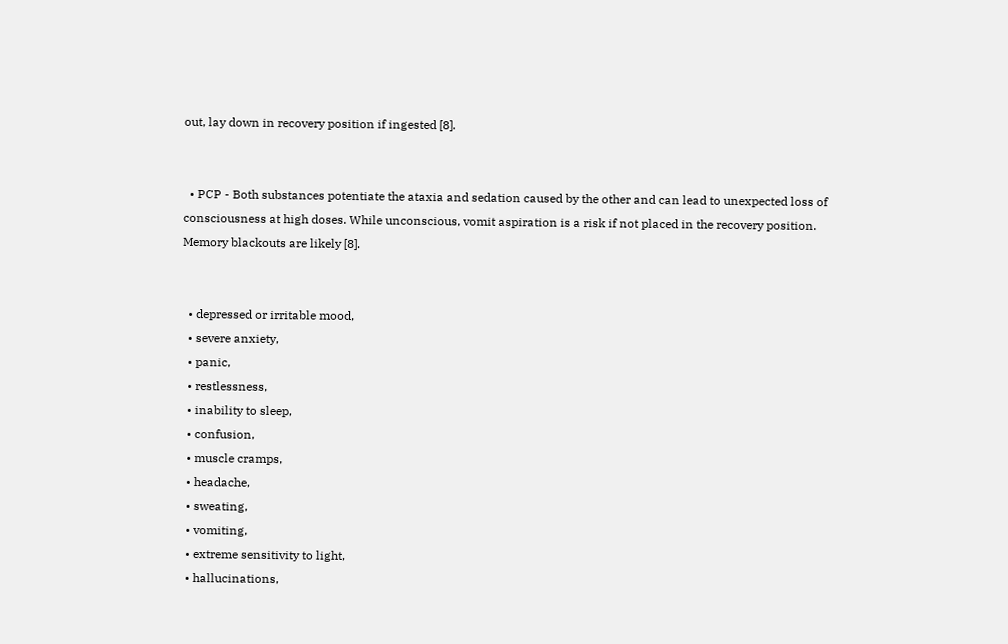out, lay down in recovery position if ingested [8].


  • PCP - Both substances potentiate the ataxia and sedation caused by the other and can lead to unexpected loss of consciousness at high doses. While unconscious, vomit aspiration is a risk if not placed in the recovery position. Memory blackouts are likely [8].


  • depressed or irritable mood,
  • severe anxiety,
  • panic,
  • restlessness,
  • inability to sleep,
  • confusion,
  • muscle cramps,
  • headache,
  • sweating,
  • vomiting,
  • extreme sensitivity to light,
  • hallucinations,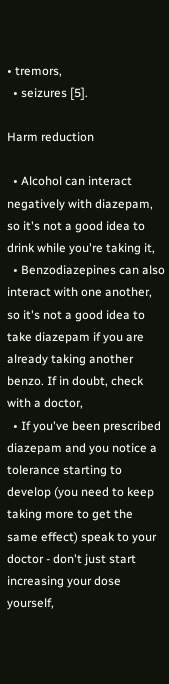• tremors,
  • seizures [5].

Harm reduction

  • Alcohol can interact negatively with diazepam, so it's not a good idea to drink while you're taking it,
  • Benzodiazepines can also interact with one another, so it's not a good idea to take diazepam if you are already taking another benzo. If in doubt, check with a doctor,
  • If you've been prescribed diazepam and you notice a tolerance starting to develop (you need to keep taking more to get the same effect) speak to your doctor - don't just start increasing your dose yourself,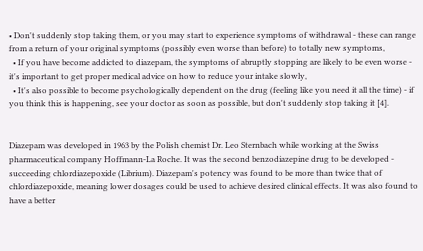• Don't suddenly stop taking them, or you may start to experience symptoms of withdrawal - these can range from a return of your original symptoms (possibly even worse than before) to totally new symptoms,
  • If you have become addicted to diazepam, the symptoms of abruptly stopping are likely to be even worse - it's important to get proper medical advice on how to reduce your intake slowly,
  • It's also possible to become psychologically dependent on the drug (feeling like you need it all the time) - if you think this is happening, see your doctor as soon as possible, but don't suddenly stop taking it [4].


Diazepam was developed in 1963 by the Polish chemist Dr. Leo Sternbach while working at the Swiss pharmaceutical company Hoffmann-La Roche. It was the second benzodiazepine drug to be developed - succeeding chlordiazepoxide (Librium). Diazepam's potency was found to be more than twice that of chlordiazepoxide, meaning lower dosages could be used to achieve desired clinical effects. It was also found to have a better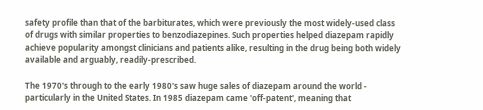safety profile than that of the barbiturates, which were previously the most widely-used class of drugs with similar properties to benzodiazepines. Such properties helped diazepam rapidly achieve popularity amongst clinicians and patients alike, resulting in the drug being both widely available and arguably, readily-prescribed.

The 1970's through to the early 1980's saw huge sales of diazepam around the world - particularly in the United States. In 1985 diazepam came 'off-patent', meaning that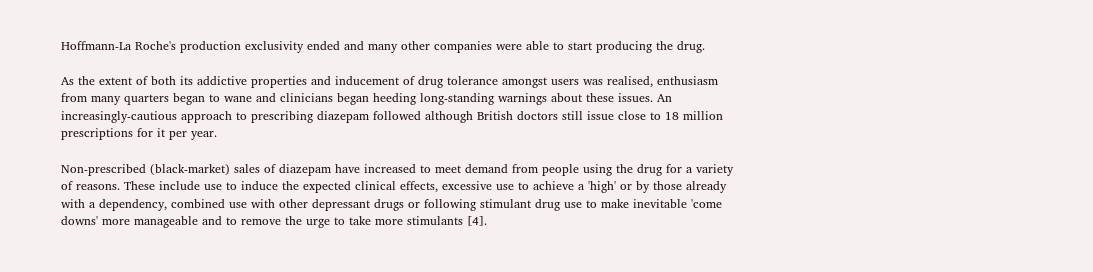Hoffmann-La Roche's production exclusivity ended and many other companies were able to start producing the drug.

As the extent of both its addictive properties and inducement of drug tolerance amongst users was realised, enthusiasm from many quarters began to wane and clinicians began heeding long-standing warnings about these issues. An increasingly-cautious approach to prescribing diazepam followed although British doctors still issue close to 18 million prescriptions for it per year.

Non-prescribed (black-market) sales of diazepam have increased to meet demand from people using the drug for a variety of reasons. These include use to induce the expected clinical effects, excessive use to achieve a 'high' or by those already with a dependency, combined use with other depressant drugs or following stimulant drug use to make inevitable 'come downs' more manageable and to remove the urge to take more stimulants [4].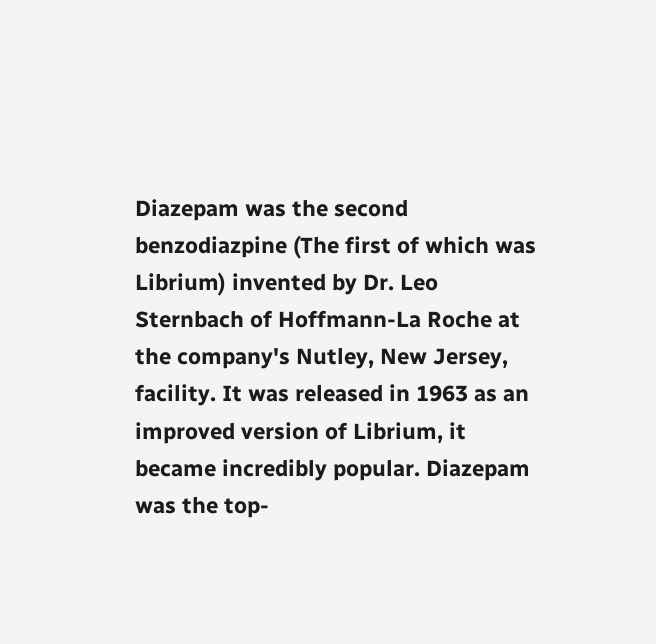Diazepam was the second benzodiazpine (The first of which was Librium) invented by Dr. Leo Sternbach of Hoffmann-La Roche at the company's Nutley, New Jersey, facility. It was released in 1963 as an improved version of Librium, it became incredibly popular. Diazepam was the top-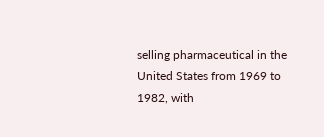selling pharmaceutical in the United States from 1969 to 1982, with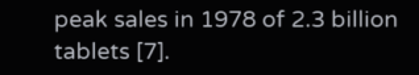peak sales in 1978 of 2.3 billion tablets [7].